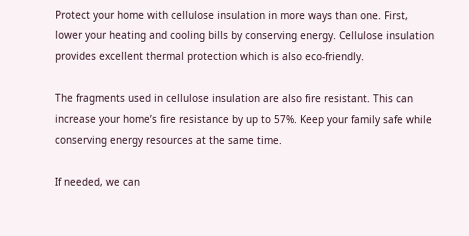Protect your home with cellulose insulation in more ways than one. First, lower your heating and cooling bills by conserving energy. Cellulose insulation provides excellent thermal protection which is also eco-friendly.

The fragments used in cellulose insulation are also fire resistant. This can increase your home’s fire resistance by up to 57%. Keep your family safe while conserving energy resources at the same time.

If needed, we can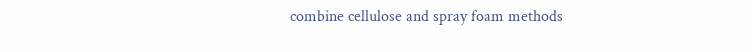combine cellulose and spray foam methods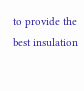to provide the best insulation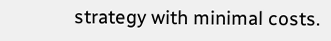strategy with minimal costs.